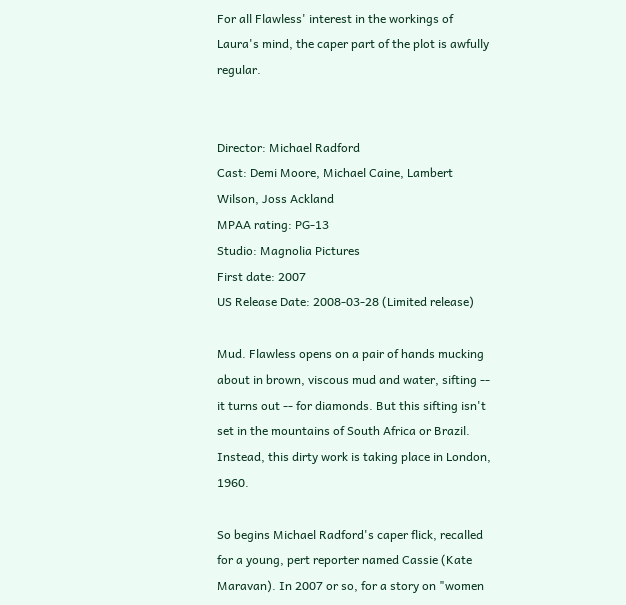For all Flawless' interest in the workings of Laura's mind, the caper part of the plot is awfully regular.


Director: Michael Radford
Cast: Demi Moore, Michael Caine, Lambert Wilson, Joss Ackland
MPAA rating: PG-13
Studio: Magnolia Pictures
First date: 2007
US Release Date: 2008-03-28 (Limited release)

Mud. Flawless opens on a pair of hands mucking about in brown, viscous mud and water, sifting -- it turns out -- for diamonds. But this sifting isn't set in the mountains of South Africa or Brazil. Instead, this dirty work is taking place in London, 1960.

So begins Michael Radford's caper flick, recalled for a young, pert reporter named Cassie (Kate Maravan). In 2007 or so, for a story on "women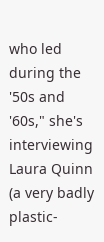who led during the '50s and '60s," she's interviewing Laura Quinn (a very badly plastic-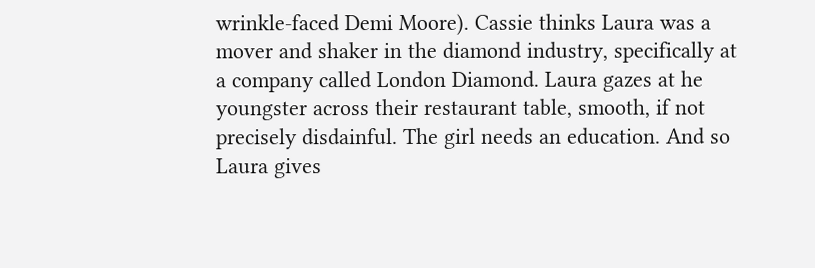wrinkle-faced Demi Moore). Cassie thinks Laura was a mover and shaker in the diamond industry, specifically at a company called London Diamond. Laura gazes at he youngster across their restaurant table, smooth, if not precisely disdainful. The girl needs an education. And so Laura gives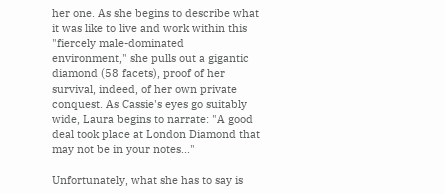her one. As she begins to describe what it was like to live and work within this "fiercely male-dominated environment," she pulls out a gigantic diamond (58 facets), proof of her survival, indeed, of her own private conquest. As Cassie's eyes go suitably wide, Laura begins to narrate: "A good deal took place at London Diamond that may not be in your notes..."

Unfortunately, what she has to say is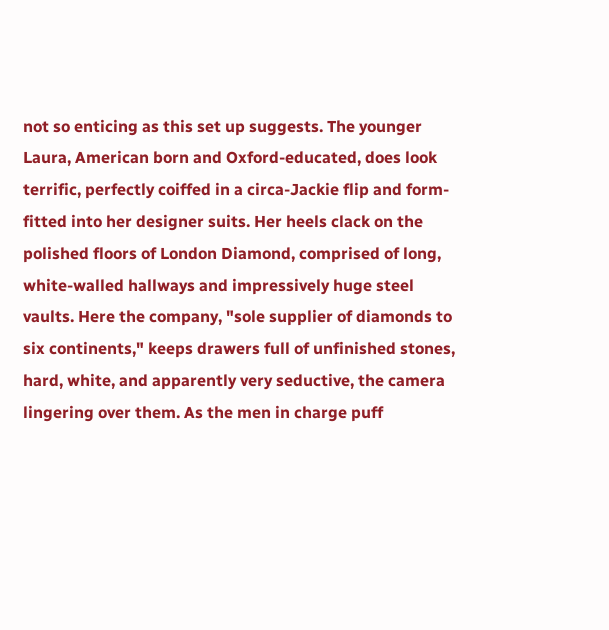not so enticing as this set up suggests. The younger Laura, American born and Oxford-educated, does look terrific, perfectly coiffed in a circa-Jackie flip and form-fitted into her designer suits. Her heels clack on the polished floors of London Diamond, comprised of long, white-walled hallways and impressively huge steel vaults. Here the company, "sole supplier of diamonds to six continents," keeps drawers full of unfinished stones, hard, white, and apparently very seductive, the camera lingering over them. As the men in charge puff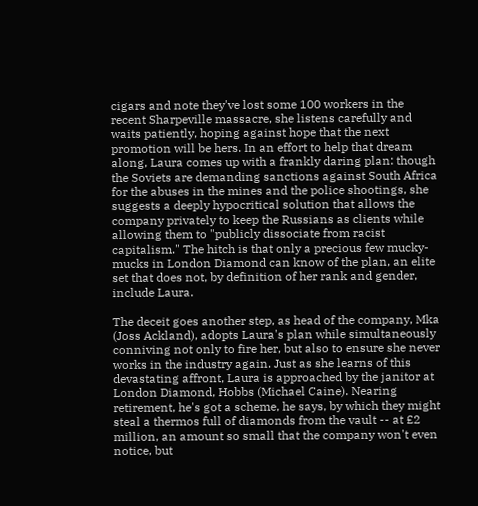cigars and note they've lost some 100 workers in the recent Sharpeville massacre, she listens carefully and waits patiently, hoping against hope that the next promotion will be hers. In an effort to help that dream along, Laura comes up with a frankly daring plan: though the Soviets are demanding sanctions against South Africa for the abuses in the mines and the police shootings, she suggests a deeply hypocritical solution that allows the company privately to keep the Russians as clients while allowing them to "publicly dissociate from racist capitalism." The hitch is that only a precious few mucky-mucks in London Diamond can know of the plan, an elite set that does not, by definition of her rank and gender, include Laura.

The deceit goes another step, as head of the company, Mka (Joss Ackland), adopts Laura's plan while simultaneously conniving not only to fire her, but also to ensure she never works in the industry again. Just as she learns of this devastating affront, Laura is approached by the janitor at London Diamond, Hobbs (Michael Caine). Nearing retirement, he's got a scheme, he says, by which they might steal a thermos full of diamonds from the vault -- at £2 million, an amount so small that the company won't even notice, but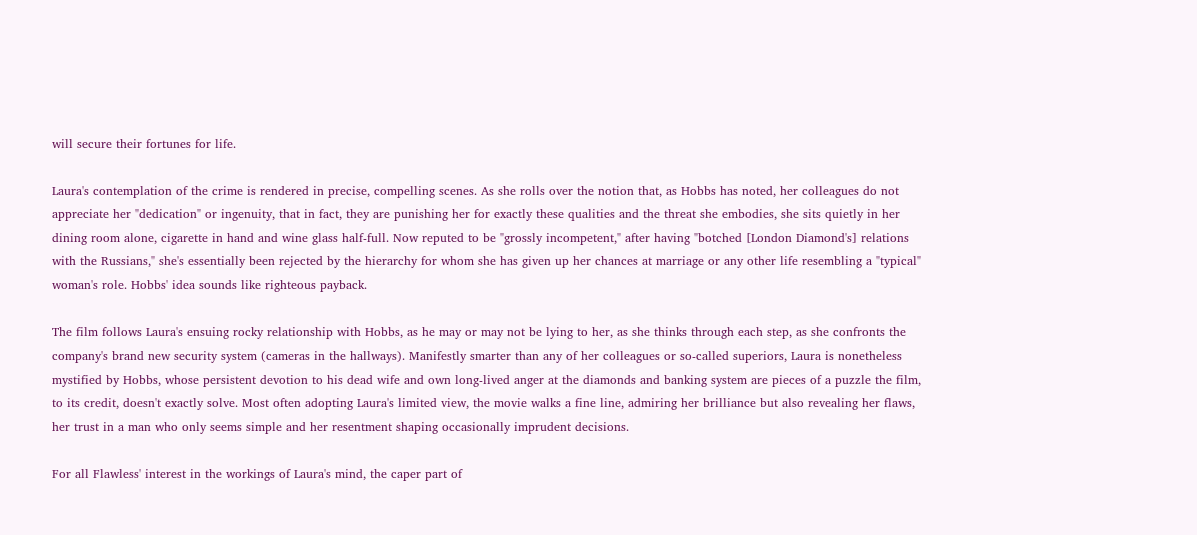will secure their fortunes for life.

Laura's contemplation of the crime is rendered in precise, compelling scenes. As she rolls over the notion that, as Hobbs has noted, her colleagues do not appreciate her "dedication" or ingenuity, that in fact, they are punishing her for exactly these qualities and the threat she embodies, she sits quietly in her dining room alone, cigarette in hand and wine glass half-full. Now reputed to be "grossly incompetent," after having "botched [London Diamond's] relations with the Russians," she's essentially been rejected by the hierarchy for whom she has given up her chances at marriage or any other life resembling a "typical" woman's role. Hobbs' idea sounds like righteous payback.

The film follows Laura's ensuing rocky relationship with Hobbs, as he may or may not be lying to her, as she thinks through each step, as she confronts the company's brand new security system (cameras in the hallways). Manifestly smarter than any of her colleagues or so-called superiors, Laura is nonetheless mystified by Hobbs, whose persistent devotion to his dead wife and own long-lived anger at the diamonds and banking system are pieces of a puzzle the film, to its credit, doesn't exactly solve. Most often adopting Laura's limited view, the movie walks a fine line, admiring her brilliance but also revealing her flaws, her trust in a man who only seems simple and her resentment shaping occasionally imprudent decisions.

For all Flawless' interest in the workings of Laura's mind, the caper part of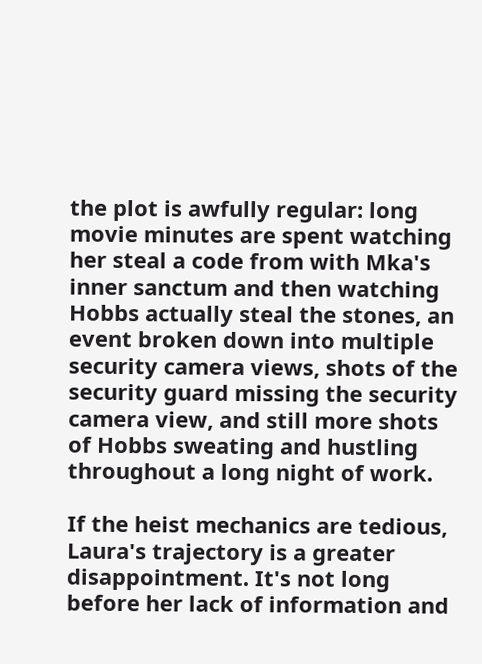the plot is awfully regular: long movie minutes are spent watching her steal a code from with Mka's inner sanctum and then watching Hobbs actually steal the stones, an event broken down into multiple security camera views, shots of the security guard missing the security camera view, and still more shots of Hobbs sweating and hustling throughout a long night of work.

If the heist mechanics are tedious, Laura's trajectory is a greater disappointment. It's not long before her lack of information and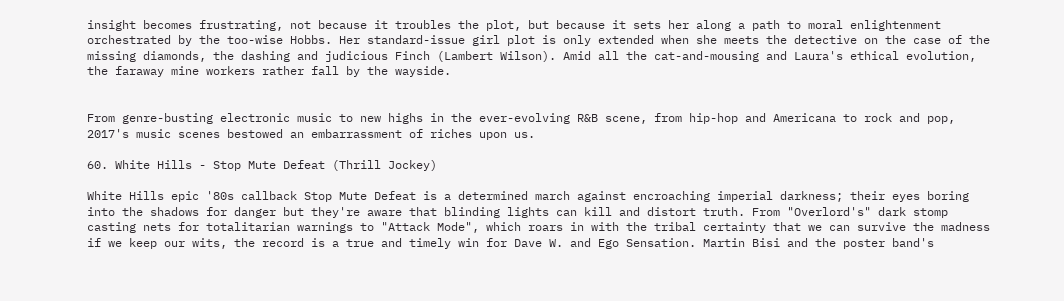insight becomes frustrating, not because it troubles the plot, but because it sets her along a path to moral enlightenment orchestrated by the too-wise Hobbs. Her standard-issue girl plot is only extended when she meets the detective on the case of the missing diamonds, the dashing and judicious Finch (Lambert Wilson). Amid all the cat-and-mousing and Laura's ethical evolution, the faraway mine workers rather fall by the wayside.


From genre-busting electronic music to new highs in the ever-evolving R&B scene, from hip-hop and Americana to rock and pop, 2017's music scenes bestowed an embarrassment of riches upon us.

60. White Hills - Stop Mute Defeat (Thrill Jockey)

White Hills epic '80s callback Stop Mute Defeat is a determined march against encroaching imperial darkness; their eyes boring into the shadows for danger but they're aware that blinding lights can kill and distort truth. From "Overlord's" dark stomp casting nets for totalitarian warnings to "Attack Mode", which roars in with the tribal certainty that we can survive the madness if we keep our wits, the record is a true and timely win for Dave W. and Ego Sensation. Martin Bisi and the poster band's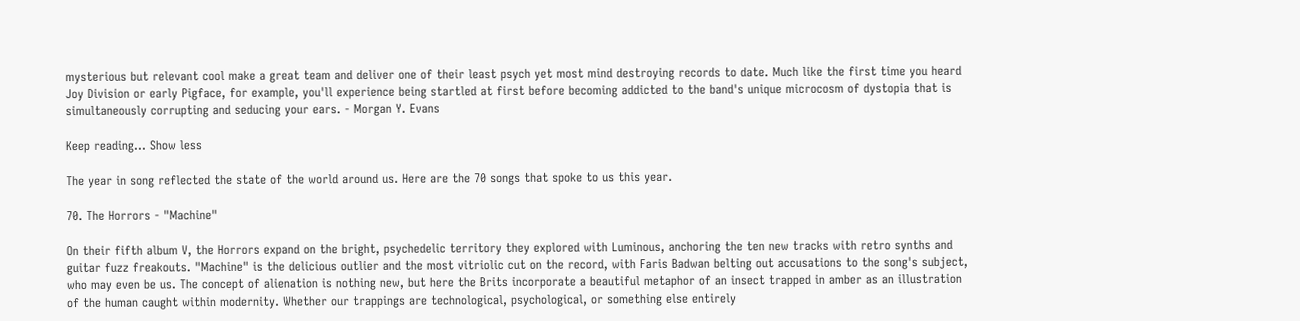mysterious but relevant cool make a great team and deliver one of their least psych yet most mind destroying records to date. Much like the first time you heard Joy Division or early Pigface, for example, you'll experience being startled at first before becoming addicted to the band's unique microcosm of dystopia that is simultaneously corrupting and seducing your ears. - Morgan Y. Evans

Keep reading... Show less

The year in song reflected the state of the world around us. Here are the 70 songs that spoke to us this year.

70. The Horrors - "Machine"

On their fifth album V, the Horrors expand on the bright, psychedelic territory they explored with Luminous, anchoring the ten new tracks with retro synths and guitar fuzz freakouts. "Machine" is the delicious outlier and the most vitriolic cut on the record, with Faris Badwan belting out accusations to the song's subject, who may even be us. The concept of alienation is nothing new, but here the Brits incorporate a beautiful metaphor of an insect trapped in amber as an illustration of the human caught within modernity. Whether our trappings are technological, psychological, or something else entirely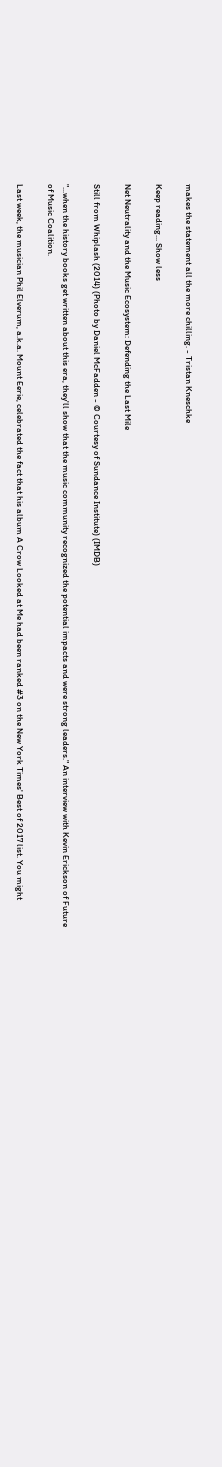makes the statement all the more chilling. - Tristan Kneschke

Keep reading... Show less

Net Neutrality and the Music Ecosystem: Defending the Last Mile

Still from Whiplash (2014) (Photo by Daniel McFadden - © Courtesy of Sundance Institute) (IMDB)

"...when the history books get written about this era, they'll show that the music community recognized the potential impacts and were strong leaders." An interview with Kevin Erickson of Future of Music Coalition.

Last week, the musician Phil Elverum, a.k.a. Mount Eerie, celebrated the fact that his album A Crow Looked at Me had been ranked #3 on the New York Times' Best of 2017 list. You might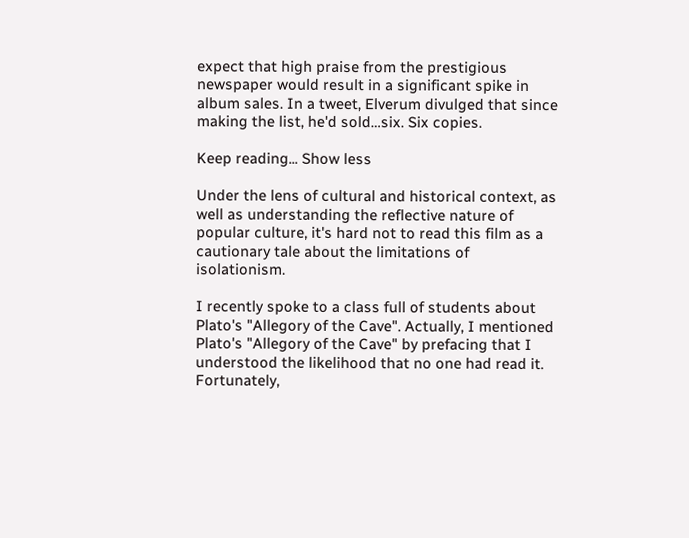expect that high praise from the prestigious newspaper would result in a significant spike in album sales. In a tweet, Elverum divulged that since making the list, he'd sold…six. Six copies.

Keep reading... Show less

Under the lens of cultural and historical context, as well as understanding the reflective nature of popular culture, it's hard not to read this film as a cautionary tale about the limitations of isolationism.

I recently spoke to a class full of students about Plato's "Allegory of the Cave". Actually, I mentioned Plato's "Allegory of the Cave" by prefacing that I understood the likelihood that no one had read it. Fortunately,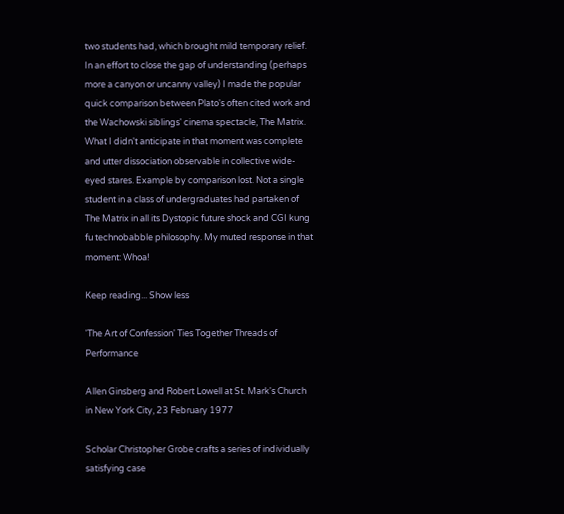two students had, which brought mild temporary relief. In an effort to close the gap of understanding (perhaps more a canyon or uncanny valley) I made the popular quick comparison between Plato's often cited work and the Wachowski siblings' cinema spectacle, The Matrix. What I didn't anticipate in that moment was complete and utter dissociation observable in collective wide-eyed stares. Example by comparison lost. Not a single student in a class of undergraduates had partaken of The Matrix in all its Dystopic future shock and CGI kung fu technobabble philosophy. My muted response in that moment: Whoa!

Keep reading... Show less

'The Art of Confession' Ties Together Threads of Performance

Allen Ginsberg and Robert Lowell at St. Mark's Church in New York City, 23 February 1977

Scholar Christopher Grobe crafts a series of individually satisfying case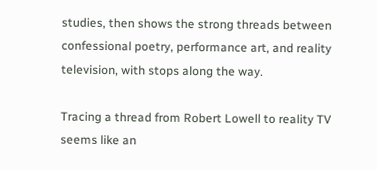studies, then shows the strong threads between confessional poetry, performance art, and reality television, with stops along the way.

Tracing a thread from Robert Lowell to reality TV seems like an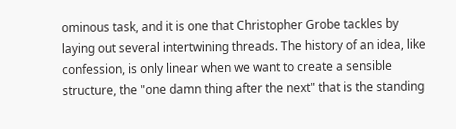ominous task, and it is one that Christopher Grobe tackles by laying out several intertwining threads. The history of an idea, like confession, is only linear when we want to create a sensible structure, the "one damn thing after the next" that is the standing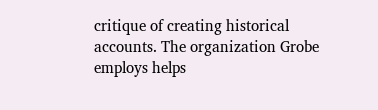critique of creating historical accounts. The organization Grobe employs helps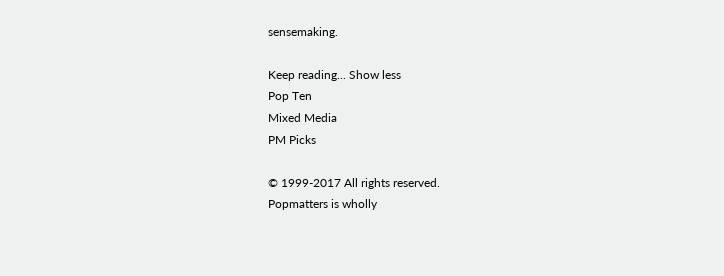sensemaking.

Keep reading... Show less
Pop Ten
Mixed Media
PM Picks

© 1999-2017 All rights reserved.
Popmatters is wholly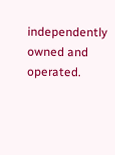independently owned and operated.